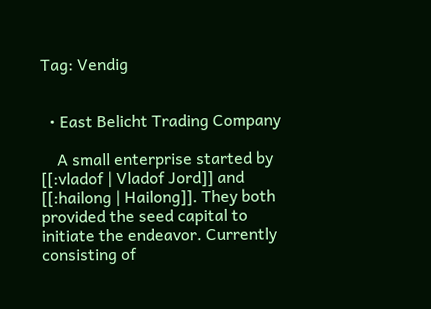Tag: Vendig


  • East Belicht Trading Company

    A small enterprise started by [[:vladof | Vladof Jord]] and [[:hailong | Hailong]]. They both provided the seed capital to initiate the endeavor. Currently consisting of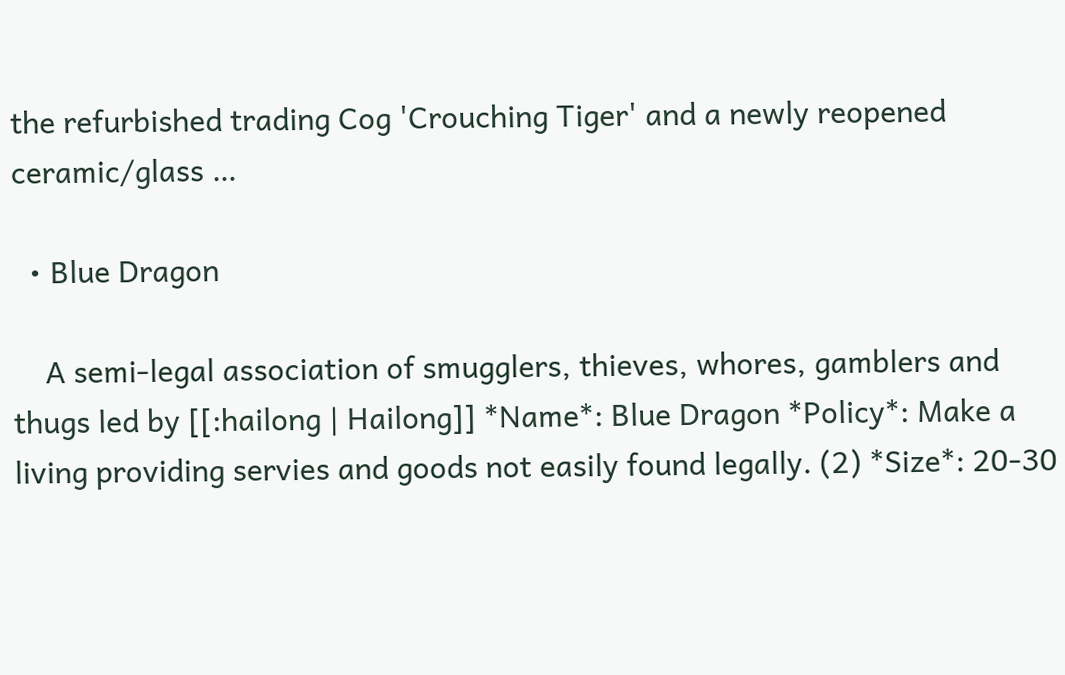the refurbished trading Cog 'Crouching Tiger' and a newly reopened ceramic/glass …

  • Blue Dragon

    A semi-legal association of smugglers, thieves, whores, gamblers and thugs led by [[:hailong | Hailong]] *Name*: Blue Dragon *Policy*: Make a living providing servies and goods not easily found legally. (2) *Size*: 20-30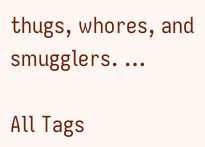thugs, whores, and smugglers. …

All Tags